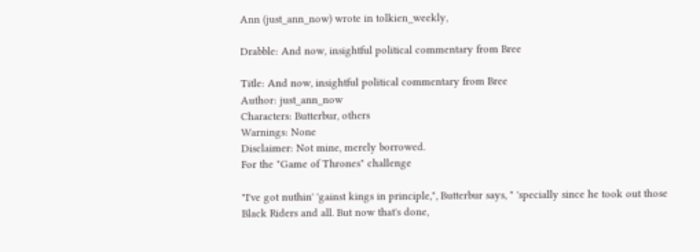Ann (just_ann_now) wrote in tolkien_weekly,

Drabble: And now, insightful political commentary from Bree

Title: And now, insightful political commentary from Bree
Author: just_ann_now
Characters: Butterbur, others
Warnings: None
Disclaimer: Not mine, merely borrowed.
For the "Game of Thrones" challenge

"I've got nuthin' 'gainst kings in principle,", Butterbur says, " 'specially since he took out those Black Riders and all. But now that's done,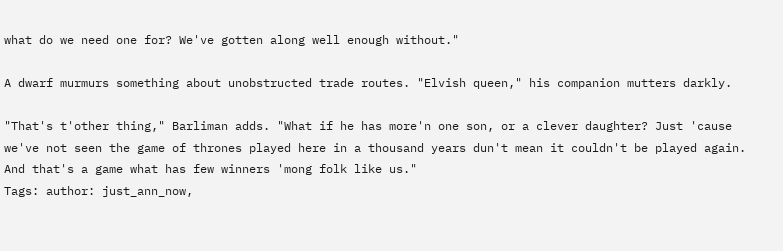what do we need one for? We've gotten along well enough without."

A dwarf murmurs something about unobstructed trade routes. "Elvish queen," his companion mutters darkly.

"That's t'other thing," Barliman adds. "What if he has more'n one son, or a clever daughter? Just 'cause we've not seen the game of thrones played here in a thousand years dun't mean it couldn't be played again. And that's a game what has few winners 'mong folk like us."
Tags: author: just_ann_now,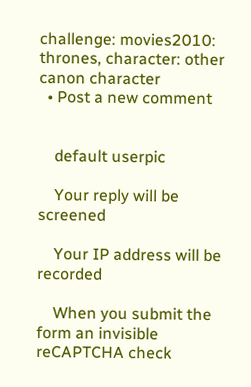challenge: movies2010: thrones, character: other canon character
  • Post a new comment


    default userpic

    Your reply will be screened

    Your IP address will be recorded

    When you submit the form an invisible reCAPTCHA check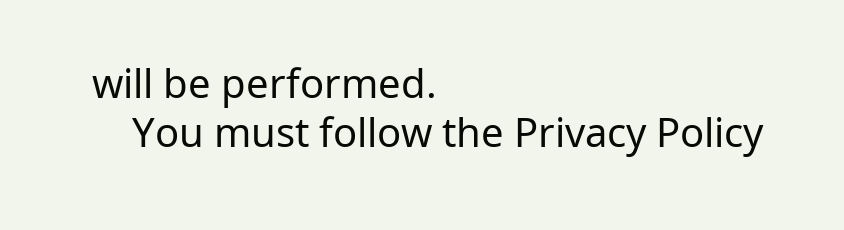will be performed.
    You must follow the Privacy Policy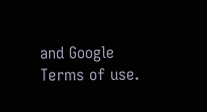and Google Terms of use.